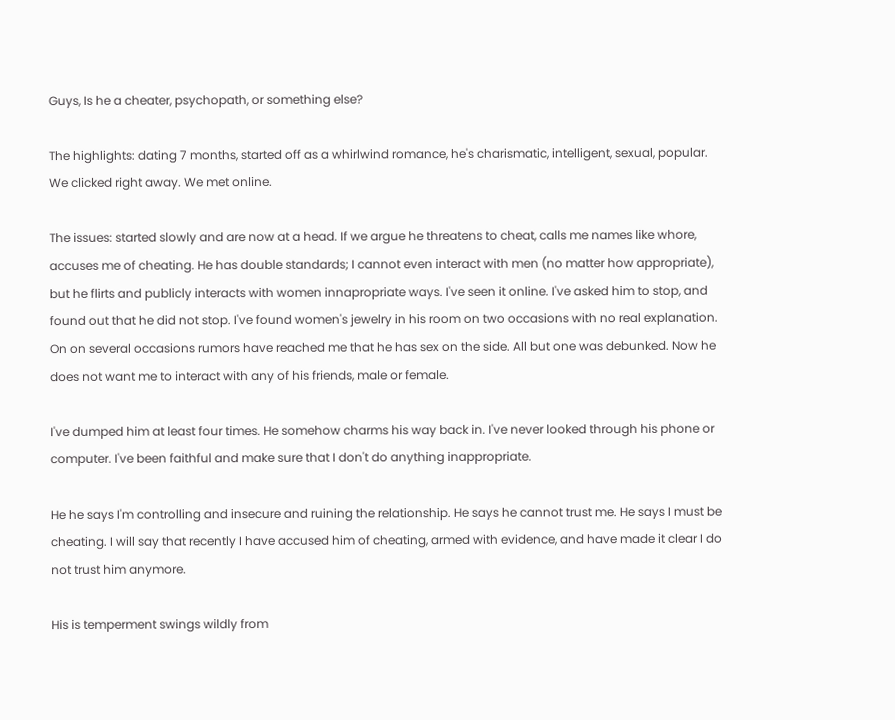Guys, Is he a cheater, psychopath, or something else?

The highlights: dating 7 months, started off as a whirlwind romance, he's charismatic, intelligent, sexual, popular. We clicked right away. We met online.

The issues: started slowly and are now at a head. If we argue he threatens to cheat, calls me names like whore, accuses me of cheating. He has double standards; I cannot even interact with men (no matter how appropriate), but he flirts and publicly interacts with women innapropriate ways. I've seen it online. I've asked him to stop, and found out that he did not stop. I've found women's jewelry in his room on two occasions with no real explanation. On on several occasions rumors have reached me that he has sex on the side. All but one was debunked. Now he does not want me to interact with any of his friends, male or female.

I've dumped him at least four times. He somehow charms his way back in. I've never looked through his phone or computer. I've been faithful and make sure that I don't do anything inappropriate.

He he says I'm controlling and insecure and ruining the relationship. He says he cannot trust me. He says I must be cheating. I will say that recently I have accused him of cheating, armed with evidence, and have made it clear I do not trust him anymore.

His is temperment swings wildly from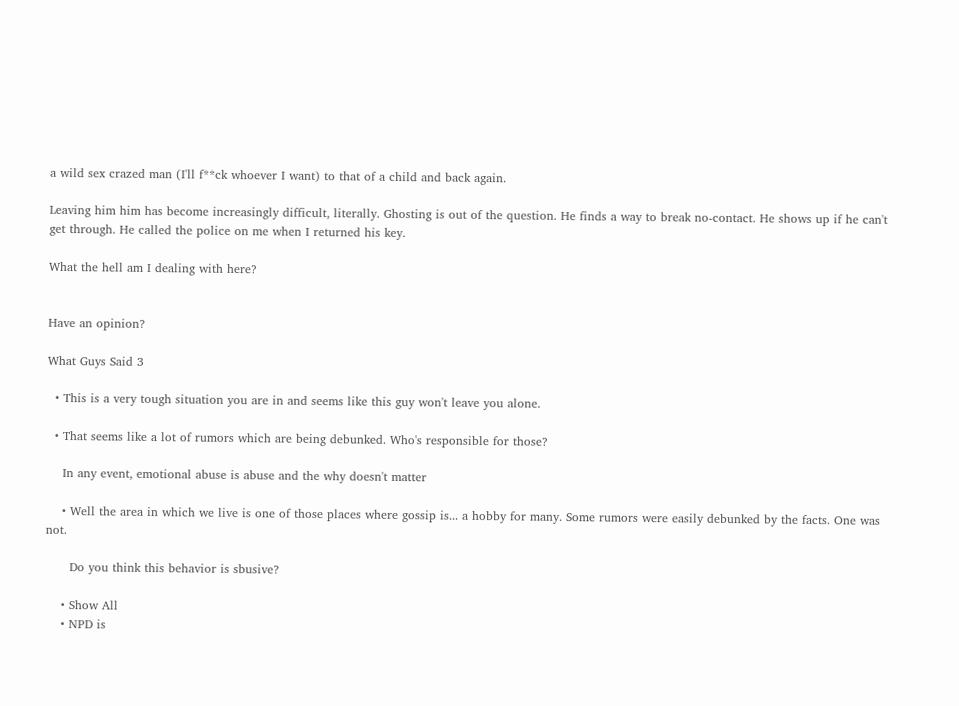a wild sex crazed man (I'll f**ck whoever I want) to that of a child and back again.

Leaving him him has become increasingly difficult, literally. Ghosting is out of the question. He finds a way to break no-contact. He shows up if he can't get through. He called the police on me when I returned his key.

What the hell am I dealing with here?


Have an opinion?

What Guys Said 3

  • This is a very tough situation you are in and seems like this guy won't leave you alone.

  • That seems like a lot of rumors which are being debunked. Who's responsible for those?

    In any event, emotional abuse is abuse and the why doesn't matter

    • Well the area in which we live is one of those places where gossip is... a hobby for many. Some rumors were easily debunked by the facts. One was not.

      Do you think this behavior is sbusive?

    • Show All
    • NPD is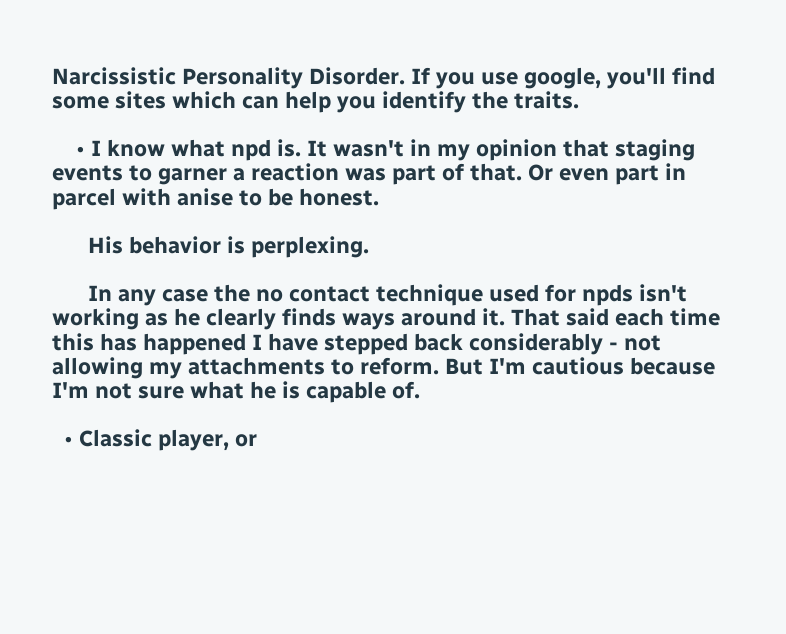Narcissistic Personality Disorder. If you use google, you'll find some sites which can help you identify the traits.

    • I know what npd is. It wasn't in my opinion that staging events to garner a reaction was part of that. Or even part in parcel with anise to be honest.

      His behavior is perplexing.

      In any case the no contact technique used for npds isn't working as he clearly finds ways around it. That said each time this has happened I have stepped back considerably - not allowing my attachments to reform. But I'm cautious because I'm not sure what he is capable of.

  • Classic player, or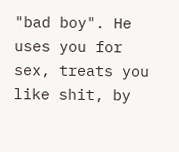"bad boy". He uses you for sex, treats you like shit, by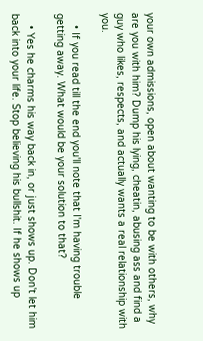your own admissions, open about wanting to be with others, why are you with him? Dump his lying, cheatin, abusing ass and find a guy who likes, respects, and actually wants a real relationship with you.

    • If you read till the end you'll note that I'm having trouble getting away. What would be your solution to that?

    • Yes he charms his way back in, or just shows up. Don't let him back into your life. Stop believing his bullshit. If he shows up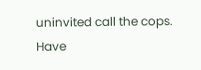uninvited call the cops. Have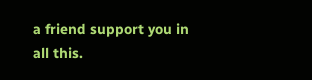a friend support you in all this.